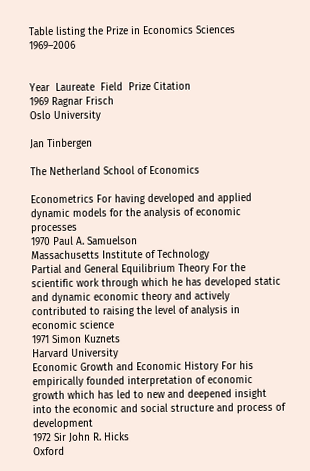Table listing the Prize in Economics Sciences 1969–2006


Year  Laureate  Field  Prize Citation
1969 Ragnar Frisch
Oslo University

Jan Tinbergen

The Netherland School of Economics

Econometrics For having developed and applied dynamic models for the analysis of economic processes
1970 Paul A. Samuelson
Massachusetts Institute of Technology
Partial and General Equilibrium Theory For the scientific work through which he has developed static and dynamic economic theory and actively contributed to raising the level of analysis in economic science
1971 Simon Kuznets
Harvard University
Economic Growth and Economic History For his empirically founded interpretation of economic growth which has led to new and deepened insight into the economic and social structure and process of development
1972 Sir John R. Hicks
Oxford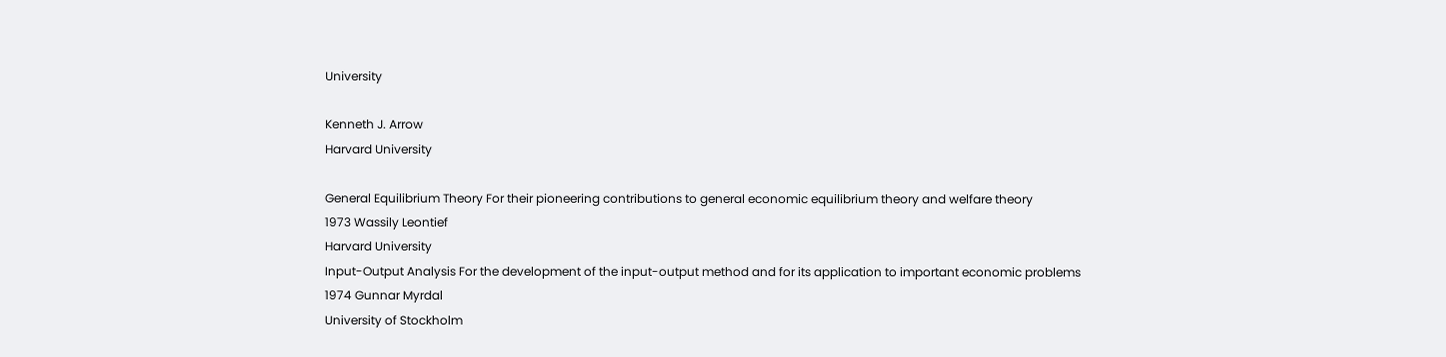University

Kenneth J. Arrow
Harvard University

General Equilibrium Theory For their pioneering contributions to general economic equilibrium theory and welfare theory
1973 Wassily Leontief
Harvard University
Input-Output Analysis For the development of the input-output method and for its application to important economic problems
1974 Gunnar Myrdal
University of Stockholm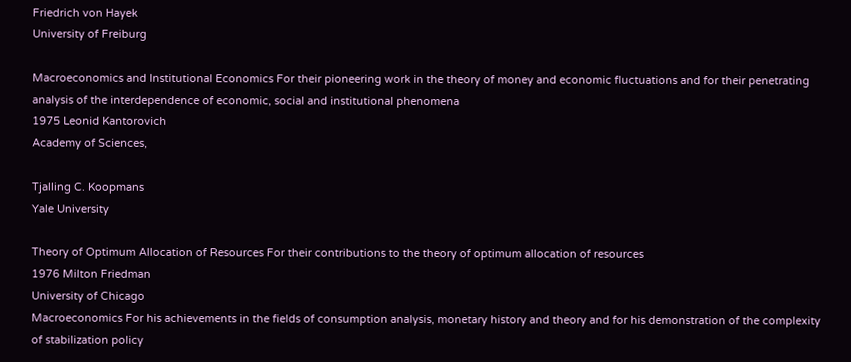Friedrich von Hayek
University of Freiburg

Macroeconomics and Institutional Economics For their pioneering work in the theory of money and economic fluctuations and for their penetrating analysis of the interdependence of economic, social and institutional phenomena
1975 Leonid Kantorovich
Academy of Sciences,

Tjalling C. Koopmans
Yale University

Theory of Optimum Allocation of Resources For their contributions to the theory of optimum allocation of resources
1976 Milton Friedman
University of Chicago
Macroeconomics For his achievements in the fields of consumption analysis, monetary history and theory and for his demonstration of the complexity of stabilization policy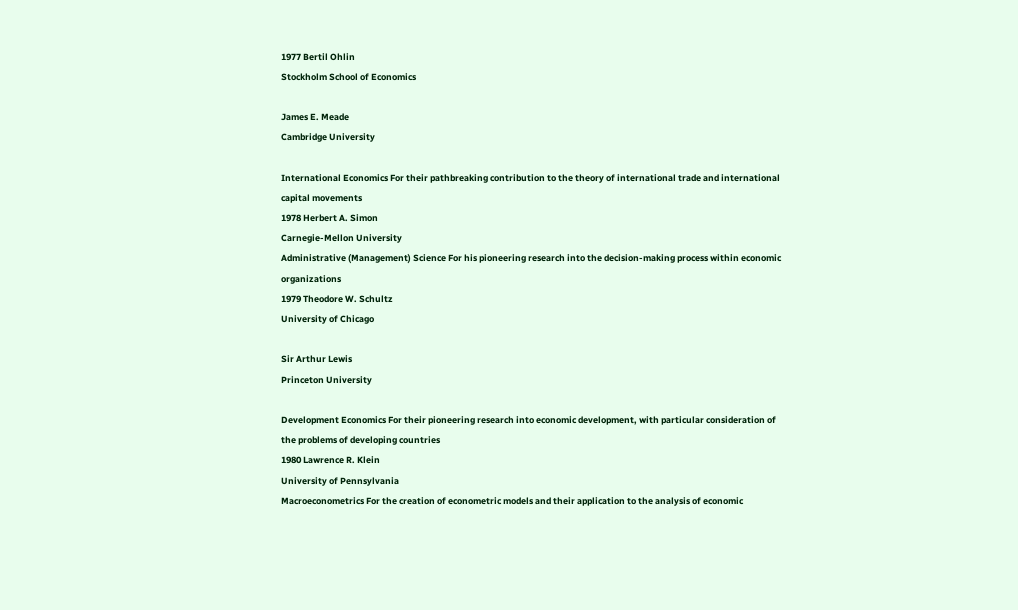1977 Bertil Ohlin
Stockholm School of Economics

James E. Meade
Cambridge University

International Economics For their pathbreaking contribution to the theory of international trade and international capital movements
1978 Herbert A. Simon
Carnegie-Mellon University
Administrative (Management) Science For his pioneering research into the decision-making process within economic organizations
1979 Theodore W. Schultz
University of Chicago

Sir Arthur Lewis
Princeton University

Development Economics For their pioneering research into economic development, with particular consideration of the problems of developing countries
1980 Lawrence R. Klein
University of Pennsylvania
Macroeconometrics For the creation of econometric models and their application to the analysis of economic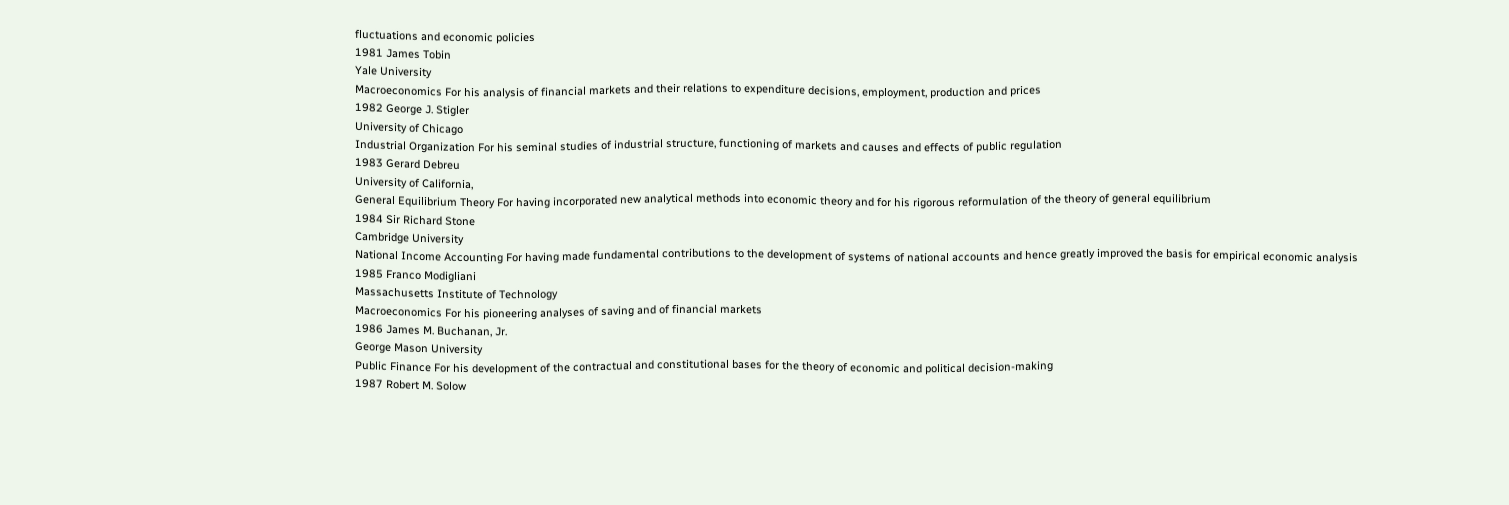fluctuations and economic policies
1981 James Tobin
Yale University
Macroeconomics For his analysis of financial markets and their relations to expenditure decisions, employment, production and prices
1982 George J. Stigler
University of Chicago
Industrial Organization For his seminal studies of industrial structure, functioning of markets and causes and effects of public regulation
1983 Gerard Debreu
University of California,
General Equilibrium Theory For having incorporated new analytical methods into economic theory and for his rigorous reformulation of the theory of general equilibrium
1984 Sir Richard Stone
Cambridge University
National Income Accounting For having made fundamental contributions to the development of systems of national accounts and hence greatly improved the basis for empirical economic analysis
1985 Franco Modigliani
Massachusetts Institute of Technology
Macroeconomics For his pioneering analyses of saving and of financial markets
1986 James M. Buchanan, Jr.
George Mason University
Public Finance For his development of the contractual and constitutional bases for the theory of economic and political decision-making
1987 Robert M. Solow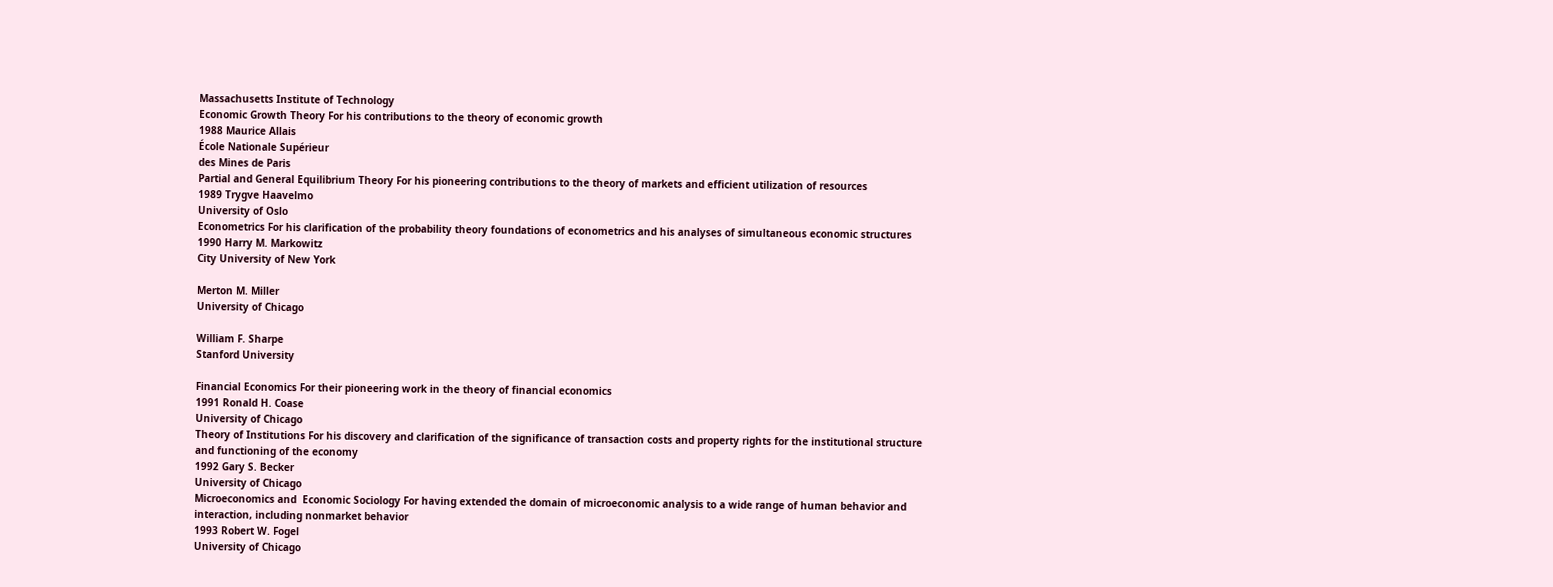Massachusetts Institute of Technology
Economic Growth Theory For his contributions to the theory of economic growth
1988 Maurice Allais
École Nationale Supérieur
des Mines de Paris
Partial and General Equilibrium Theory For his pioneering contributions to the theory of markets and efficient utilization of resources
1989 Trygve Haavelmo
University of Oslo
Econometrics For his clarification of the probability theory foundations of econometrics and his analyses of simultaneous economic structures
1990 Harry M. Markowitz
City University of New York

Merton M. Miller
University of Chicago

William F. Sharpe
Stanford University

Financial Economics For their pioneering work in the theory of financial economics
1991 Ronald H. Coase
University of Chicago
Theory of Institutions For his discovery and clarification of the significance of transaction costs and property rights for the institutional structure and functioning of the economy
1992 Gary S. Becker
University of Chicago
Microeconomics and  Economic Sociology For having extended the domain of microeconomic analysis to a wide range of human behavior and interaction, including nonmarket behavior
1993 Robert W. Fogel
University of Chicago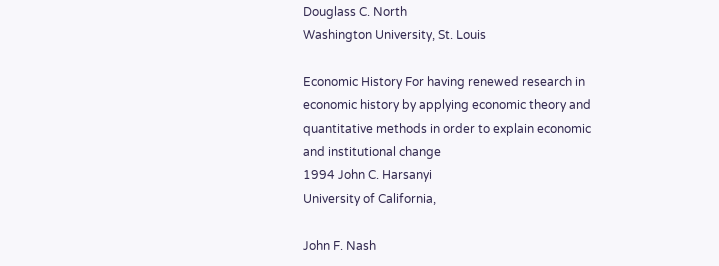Douglass C. North
Washington University, St. Louis

Economic History For having renewed research in economic history by applying economic theory and quantitative methods in order to explain economic and institutional change
1994 John C. Harsanyi
University of California,

John F. Nash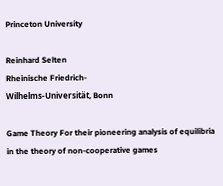Princeton University

Reinhard Selten
Rheinische Friedrich-
Wilhelms-Universität, Bonn

Game Theory For their pioneering analysis of equilibria in the theory of non-cooperative games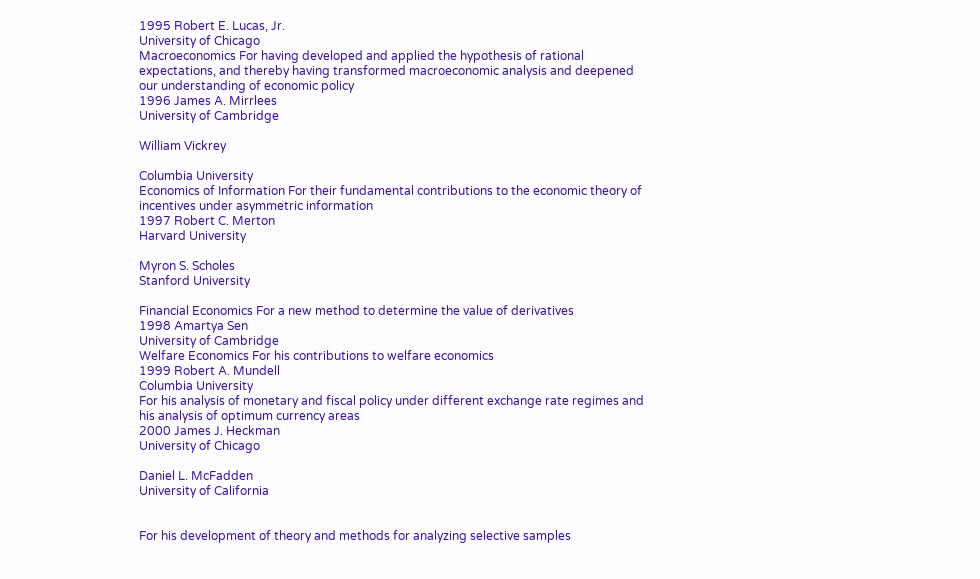1995 Robert E. Lucas, Jr.
University of Chicago
Macroeconomics For having developed and applied the hypothesis of rational expectations, and thereby having transformed macroeconomic analysis and deepened our understanding of economic policy
1996 James A. Mirrlees
University of Cambridge

William Vickrey

Columbia University
Economics of Information For their fundamental contributions to the economic theory of incentives under asymmetric information
1997 Robert C. Merton
Harvard University

Myron S. Scholes
Stanford University

Financial Economics For a new method to determine the value of derivatives
1998 Amartya Sen
University of Cambridge
Welfare Economics For his contributions to welfare economics
1999 Robert A. Mundell
Columbia University
For his analysis of monetary and fiscal policy under different exchange rate regimes and his analysis of optimum currency areas
2000 James J. Heckman
University of Chicago

Daniel L. McFadden
University of California


For his development of theory and methods for analyzing selective samples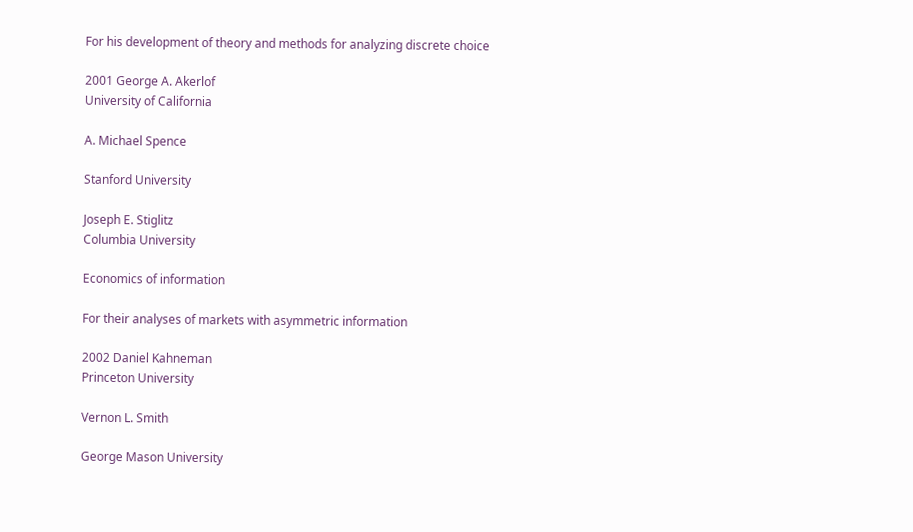For his development of theory and methods for analyzing discrete choice

2001 George A. Akerlof
University of California

A. Michael Spence

Stanford University

Joseph E. Stiglitz
Columbia University

Economics of information

For their analyses of markets with asymmetric information

2002 Daniel Kahneman
Princeton University

Vernon L. Smith

George Mason University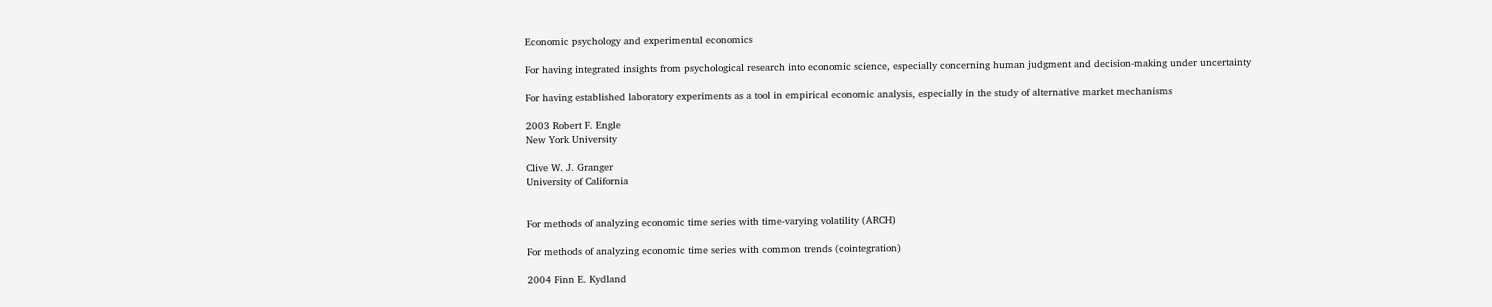Economic psychology and experimental economics

For having integrated insights from psychological research into economic science, especially concerning human judgment and decision-making under uncertainty

For having established laboratory experiments as a tool in empirical economic analysis, especially in the study of alternative market mechanisms

2003 Robert F. Engle
New York University

Clive W. J. Granger
University of California


For methods of analyzing economic time series with time-varying volatility (ARCH)

For methods of analyzing economic time series with common trends (cointegration)

2004 Finn E. Kydland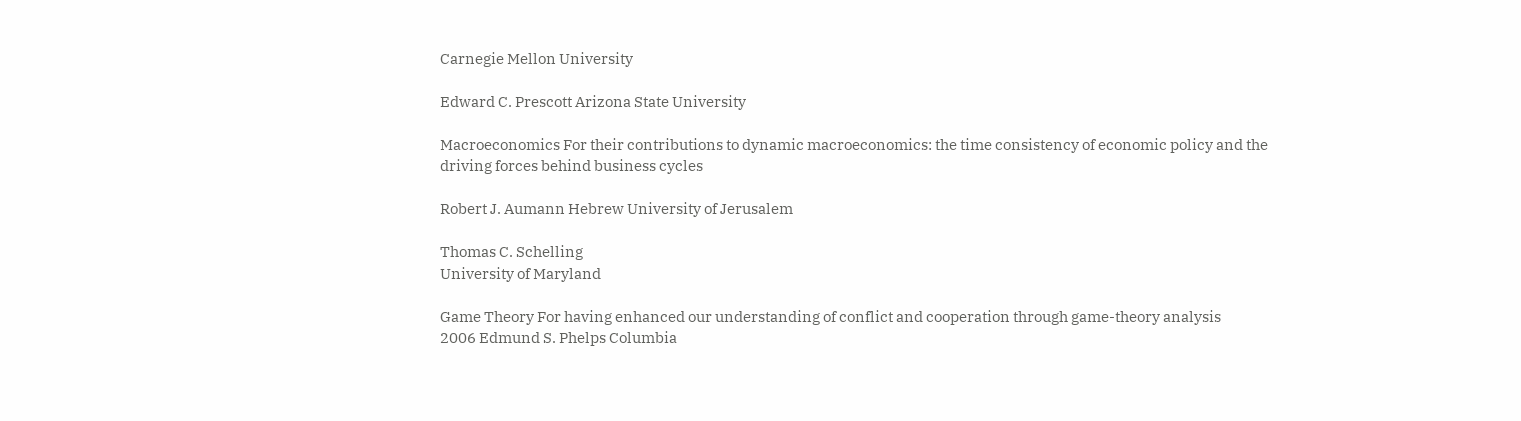Carnegie Mellon University

Edward C. Prescott Arizona State University

Macroeconomics For their contributions to dynamic macroeconomics: the time consistency of economic policy and the driving forces behind business cycles

Robert J. Aumann Hebrew University of Jerusalem

Thomas C. Schelling
University of Maryland

Game Theory For having enhanced our understanding of conflict and cooperation through game-theory analysis
2006 Edmund S. Phelps Columbia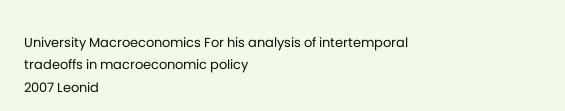University Macroeconomics For his analysis of intertemporal tradeoffs in macroeconomic policy
2007 Leonid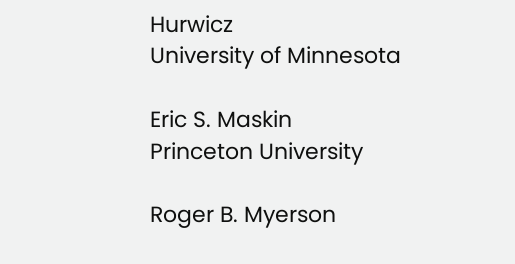Hurwicz
University of Minnesota

Eric S. Maskin
Princeton University

Roger B. Myerson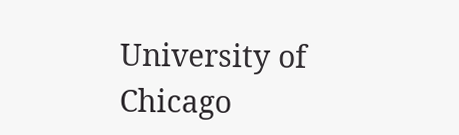University of Chicago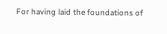For having laid the foundations of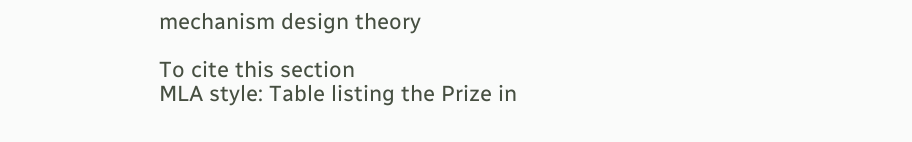mechanism design theory

To cite this section
MLA style: Table listing the Prize in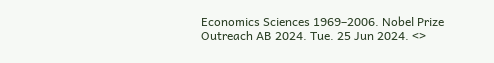Economics Sciences 1969–2006. Nobel Prize Outreach AB 2024. Tue. 25 Jun 2024. <>